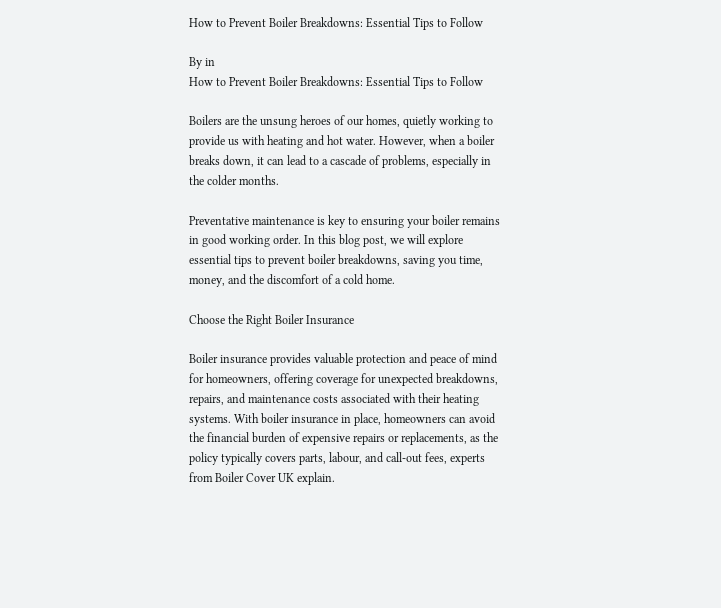How to Prevent Boiler Breakdowns: Essential Tips to Follow

By in
How to Prevent Boiler Breakdowns: Essential Tips to Follow

Boilers are the unsung heroes of our homes, quietly working to provide us with heating and hot water. However, when a boiler breaks down, it can lead to a cascade of problems, especially in the colder months.

Preventative maintenance is key to ensuring your boiler remains in good working order. In this blog post, we will explore essential tips to prevent boiler breakdowns, saving you time, money, and the discomfort of a cold home.

Choose the Right Boiler Insurance

Boiler insurance provides valuable protection and peace of mind for homeowners, offering coverage for unexpected breakdowns, repairs, and maintenance costs associated with their heating systems. With boiler insurance in place, homeowners can avoid the financial burden of expensive repairs or replacements, as the policy typically covers parts, labour, and call-out fees, experts from Boiler Cover UK explain.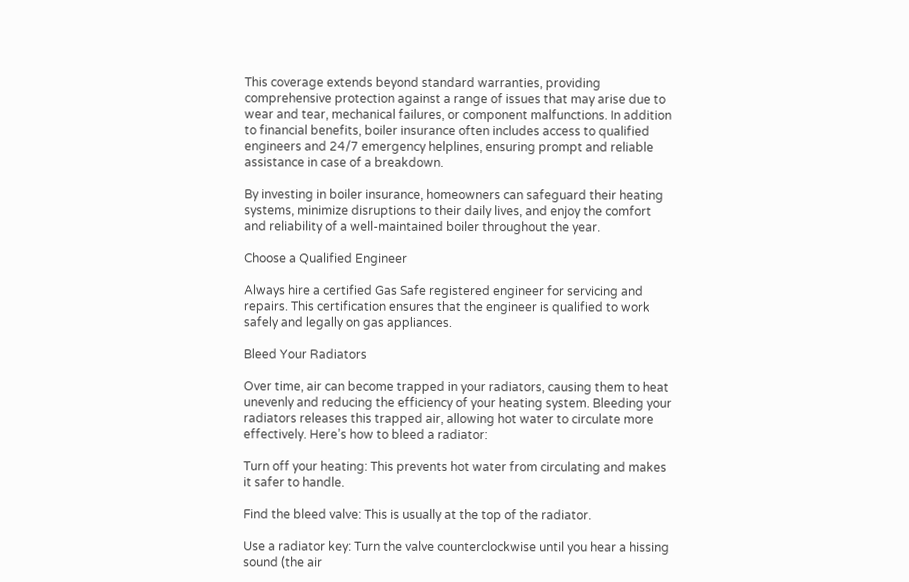This coverage extends beyond standard warranties, providing comprehensive protection against a range of issues that may arise due to wear and tear, mechanical failures, or component malfunctions. In addition to financial benefits, boiler insurance often includes access to qualified engineers and 24/7 emergency helplines, ensuring prompt and reliable assistance in case of a breakdown.

By investing in boiler insurance, homeowners can safeguard their heating systems, minimize disruptions to their daily lives, and enjoy the comfort and reliability of a well-maintained boiler throughout the year.

Choose a Qualified Engineer

Always hire a certified Gas Safe registered engineer for servicing and repairs. This certification ensures that the engineer is qualified to work safely and legally on gas appliances.

Bleed Your Radiators

Over time, air can become trapped in your radiators, causing them to heat unevenly and reducing the efficiency of your heating system. Bleeding your radiators releases this trapped air, allowing hot water to circulate more effectively. Here’s how to bleed a radiator:

Turn off your heating: This prevents hot water from circulating and makes it safer to handle.

Find the bleed valve: This is usually at the top of the radiator.

Use a radiator key: Turn the valve counterclockwise until you hear a hissing sound (the air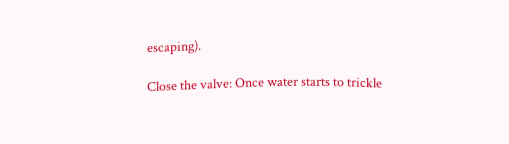escaping).

Close the valve: Once water starts to trickle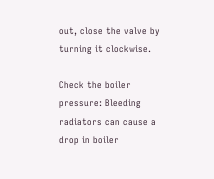out, close the valve by turning it clockwise.

Check the boiler pressure: Bleeding radiators can cause a drop in boiler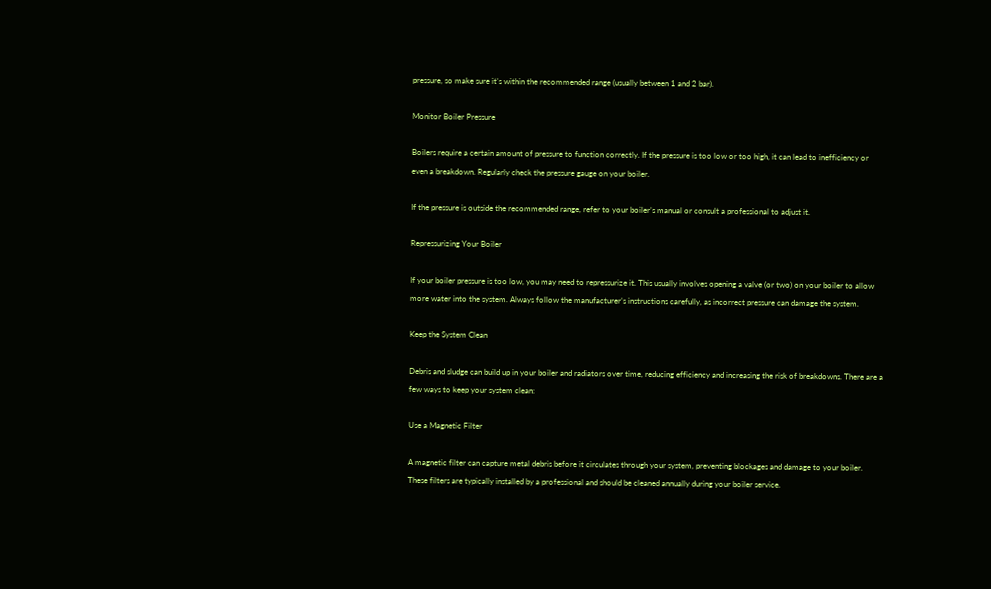pressure, so make sure it’s within the recommended range (usually between 1 and 2 bar).

Monitor Boiler Pressure

Boilers require a certain amount of pressure to function correctly. If the pressure is too low or too high, it can lead to inefficiency or even a breakdown. Regularly check the pressure gauge on your boiler.

If the pressure is outside the recommended range, refer to your boiler’s manual or consult a professional to adjust it.

Repressurizing Your Boiler

If your boiler pressure is too low, you may need to repressurize it. This usually involves opening a valve (or two) on your boiler to allow more water into the system. Always follow the manufacturer’s instructions carefully, as incorrect pressure can damage the system.

Keep the System Clean

Debris and sludge can build up in your boiler and radiators over time, reducing efficiency and increasing the risk of breakdowns. There are a few ways to keep your system clean:

Use a Magnetic Filter

A magnetic filter can capture metal debris before it circulates through your system, preventing blockages and damage to your boiler. These filters are typically installed by a professional and should be cleaned annually during your boiler service.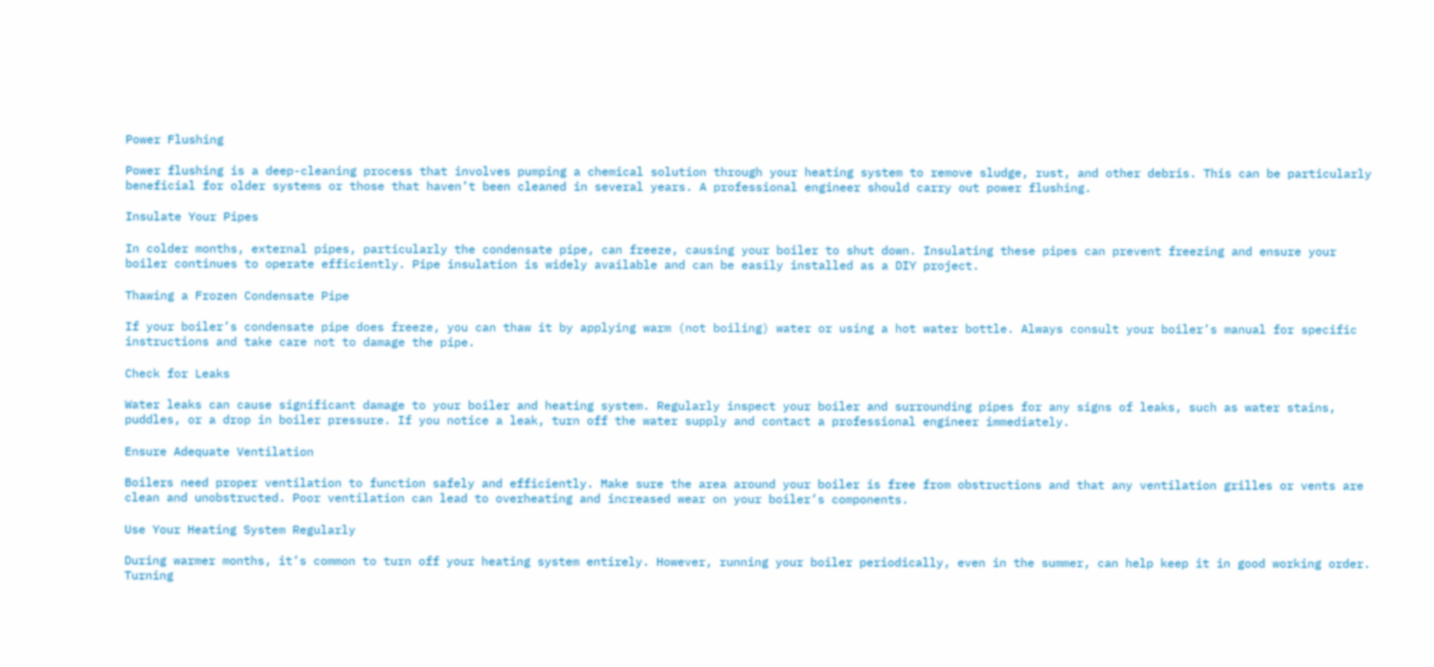Power Flushing

Power flushing is a deep-cleaning process that involves pumping a chemical solution through your heating system to remove sludge, rust, and other debris. This can be particularly beneficial for older systems or those that haven’t been cleaned in several years. A professional engineer should carry out power flushing.

Insulate Your Pipes

In colder months, external pipes, particularly the condensate pipe, can freeze, causing your boiler to shut down. Insulating these pipes can prevent freezing and ensure your boiler continues to operate efficiently. Pipe insulation is widely available and can be easily installed as a DIY project.

Thawing a Frozen Condensate Pipe

If your boiler’s condensate pipe does freeze, you can thaw it by applying warm (not boiling) water or using a hot water bottle. Always consult your boiler’s manual for specific instructions and take care not to damage the pipe.

Check for Leaks

Water leaks can cause significant damage to your boiler and heating system. Regularly inspect your boiler and surrounding pipes for any signs of leaks, such as water stains, puddles, or a drop in boiler pressure. If you notice a leak, turn off the water supply and contact a professional engineer immediately.

Ensure Adequate Ventilation

Boilers need proper ventilation to function safely and efficiently. Make sure the area around your boiler is free from obstructions and that any ventilation grilles or vents are clean and unobstructed. Poor ventilation can lead to overheating and increased wear on your boiler’s components.

Use Your Heating System Regularly

During warmer months, it’s common to turn off your heating system entirely. However, running your boiler periodically, even in the summer, can help keep it in good working order. Turning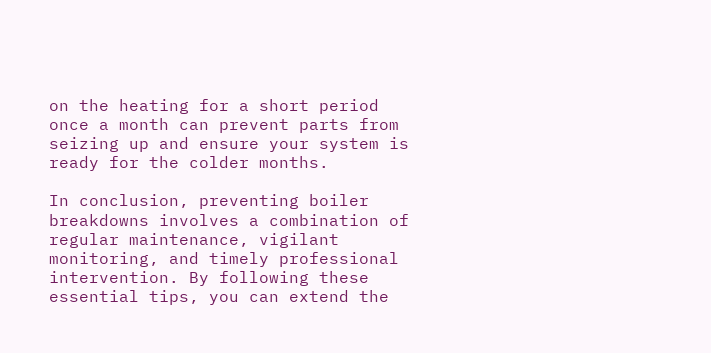on the heating for a short period once a month can prevent parts from seizing up and ensure your system is ready for the colder months.

In conclusion, preventing boiler breakdowns involves a combination of regular maintenance, vigilant monitoring, and timely professional intervention. By following these essential tips, you can extend the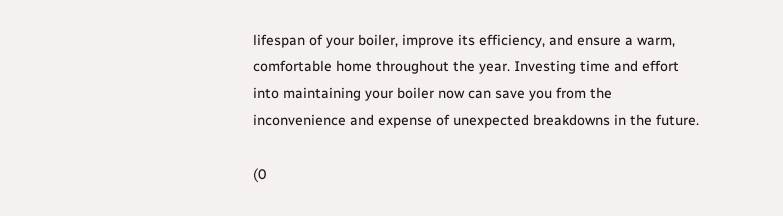lifespan of your boiler, improve its efficiency, and ensure a warm, comfortable home throughout the year. Investing time and effort into maintaining your boiler now can save you from the inconvenience and expense of unexpected breakdowns in the future.

(0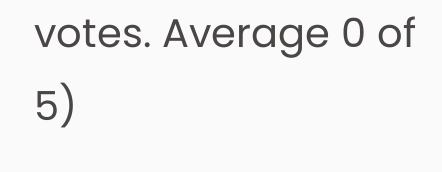votes. Average 0 of 5)